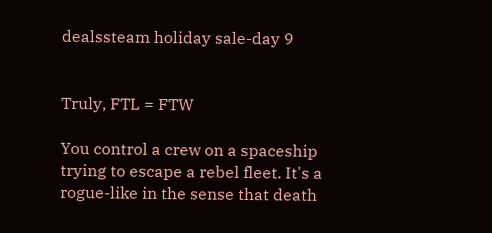dealssteam holiday sale-day 9


Truly, FTL = FTW

You control a crew on a spaceship trying to escape a rebel fleet. It's a rogue-like in the sense that death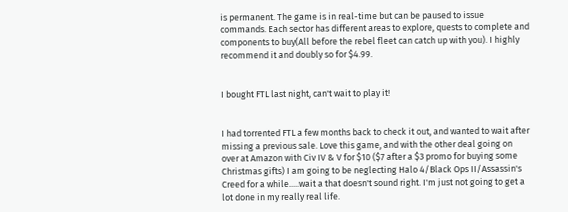is permanent. The game is in real-time but can be paused to issue commands. Each sector has different areas to explore, quests to complete and components to buy(All before the rebel fleet can catch up with you). I highly recommend it and doubly so for $4.99.


I bought FTL last night, can't wait to play it!


I had torrented FTL a few months back to check it out, and wanted to wait after missing a previous sale. Love this game, and with the other deal going on over at Amazon with Civ IV & V for $10 ($7 after a $3 promo for buying some Christmas gifts) I am going to be neglecting Halo 4/Black Ops II/Assassin's Creed for a while.....wait a that doesn't sound right. I'm just not going to get a lot done in my really real life.